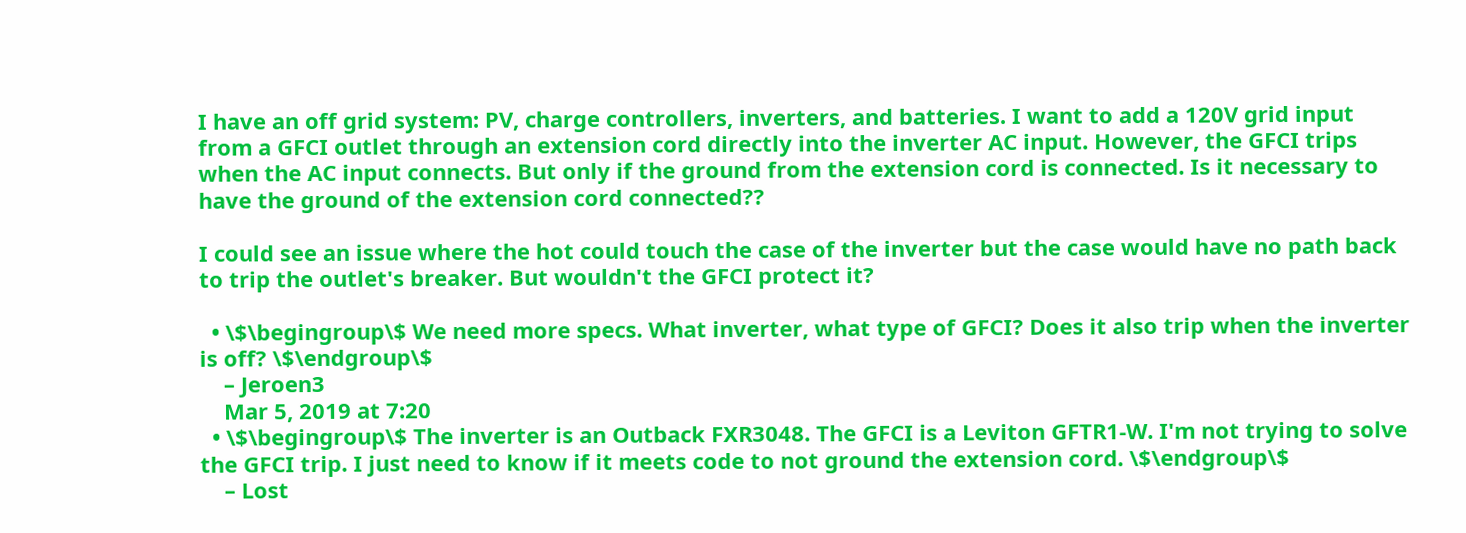I have an off grid system: PV, charge controllers, inverters, and batteries. I want to add a 120V grid input from a GFCI outlet through an extension cord directly into the inverter AC input. However, the GFCI trips when the AC input connects. But only if the ground from the extension cord is connected. Is it necessary to have the ground of the extension cord connected??

I could see an issue where the hot could touch the case of the inverter but the case would have no path back to trip the outlet's breaker. But wouldn't the GFCI protect it?

  • \$\begingroup\$ We need more specs. What inverter, what type of GFCI? Does it also trip when the inverter is off? \$\endgroup\$
    – Jeroen3
    Mar 5, 2019 at 7:20
  • \$\begingroup\$ The inverter is an Outback FXR3048. The GFCI is a Leviton GFTR1-W. I'm not trying to solve the GFCI trip. I just need to know if it meets code to not ground the extension cord. \$\endgroup\$
    – Lost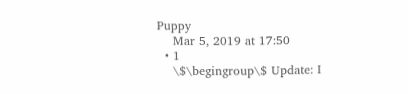Puppy
    Mar 5, 2019 at 17:50
  • 1
    \$\begingroup\$ Update: I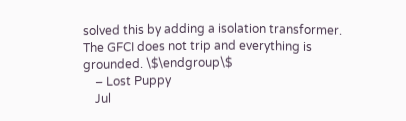solved this by adding a isolation transformer. The GFCI does not trip and everything is grounded. \$\endgroup\$
    – Lost Puppy
    Jul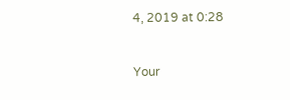4, 2019 at 0:28


Your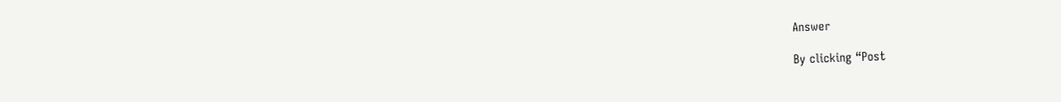Answer

By clicking “Post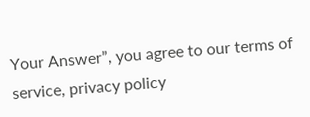Your Answer”, you agree to our terms of service, privacy policy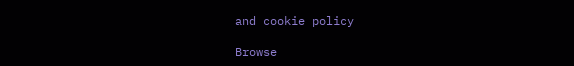and cookie policy

Browse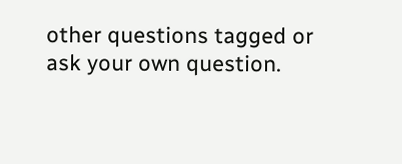other questions tagged or ask your own question.